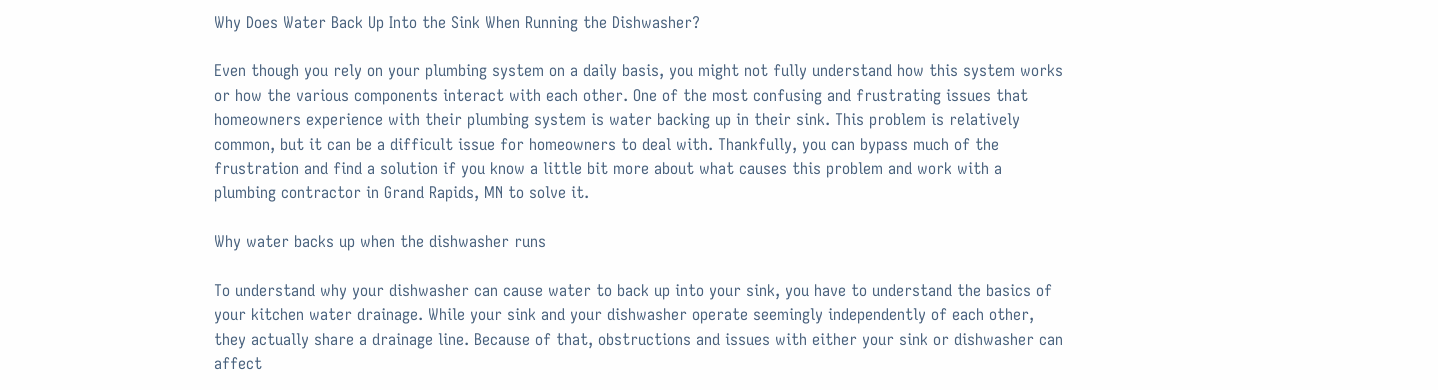Why Does Water Back Up Into the Sink When Running the Dishwasher?

Even though you rely on your plumbing system on a daily basis, you might not fully understand how this system works or how the various components interact with each other. One of the most confusing and frustrating issues that homeowners experience with their plumbing system is water backing up in their sink. This problem is relatively common, but it can be a difficult issue for homeowners to deal with. Thankfully, you can bypass much of the frustration and find a solution if you know a little bit more about what causes this problem and work with a plumbing contractor in Grand Rapids, MN to solve it.

Why water backs up when the dishwasher runs

To understand why your dishwasher can cause water to back up into your sink, you have to understand the basics of your kitchen water drainage. While your sink and your dishwasher operate seemingly independently of each other, they actually share a drainage line. Because of that, obstructions and issues with either your sink or dishwasher can affect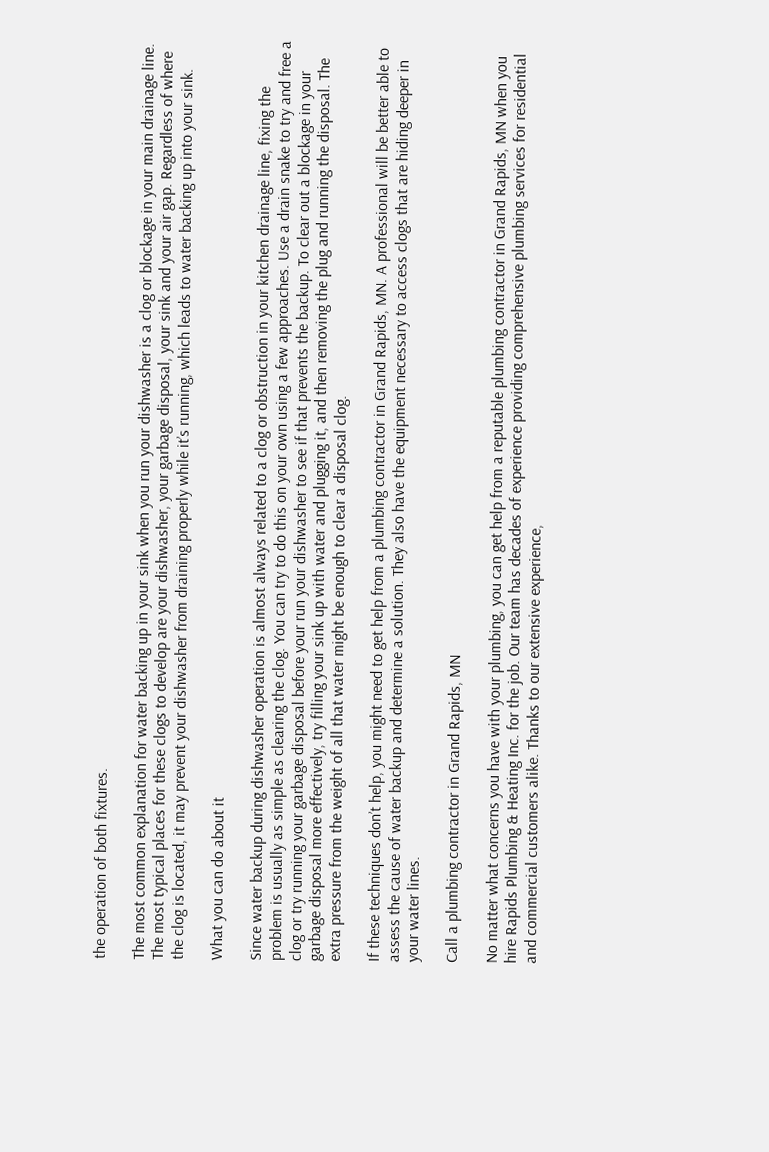the operation of both fixtures.

The most common explanation for water backing up in your sink when you run your dishwasher is a clog or blockage in your main drainage line. The most typical places for these clogs to develop are your dishwasher, your garbage disposal, your sink and your air gap. Regardless of where the clog is located, it may prevent your dishwasher from draining properly while it’s running, which leads to water backing up into your sink.

What you can do about it

Since water backup during dishwasher operation is almost always related to a clog or obstruction in your kitchen drainage line, fixing the problem is usually as simple as clearing the clog. You can try to do this on your own using a few approaches. Use a drain snake to try and free a clog or try running your garbage disposal before your run your dishwasher to see if that prevents the backup. To clear out a blockage in your garbage disposal more effectively, try filling your sink up with water and plugging it, and then removing the plug and running the disposal. The extra pressure from the weight of all that water might be enough to clear a disposal clog.

If these techniques don’t help, you might need to get help from a plumbing contractor in Grand Rapids, MN. A professional will be better able to assess the cause of water backup and determine a solution. They also have the equipment necessary to access clogs that are hiding deeper in your water lines.

Call a plumbing contractor in Grand Rapids, MN

No matter what concerns you have with your plumbing, you can get help from a reputable plumbing contractor in Grand Rapids, MN when you hire Rapids Plumbing & Heating Inc. for the job. Our team has decades of experience providing comprehensive plumbing services for residential and commercial customers alike. Thanks to our extensive experience,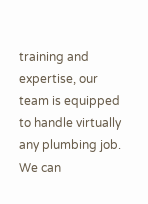training and expertise, our team is equipped to handle virtually any plumbing job. We can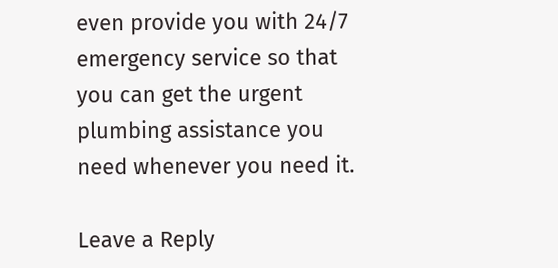even provide you with 24/7 emergency service so that you can get the urgent plumbing assistance you need whenever you need it.

Leave a Reply